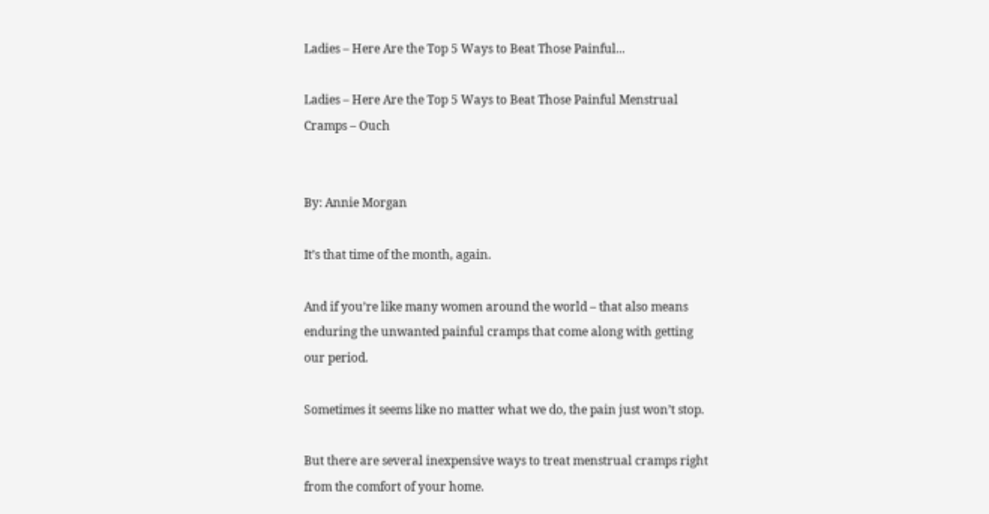Ladies – Here Are the Top 5 Ways to Beat Those Painful...

Ladies – Here Are the Top 5 Ways to Beat Those Painful Menstrual Cramps – Ouch


By: Annie Morgan

It’s that time of the month, again.

And if you’re like many women around the world – that also means enduring the unwanted painful cramps that come along with getting our period.

Sometimes it seems like no matter what we do, the pain just won’t stop.

But there are several inexpensive ways to treat menstrual cramps right from the comfort of your home.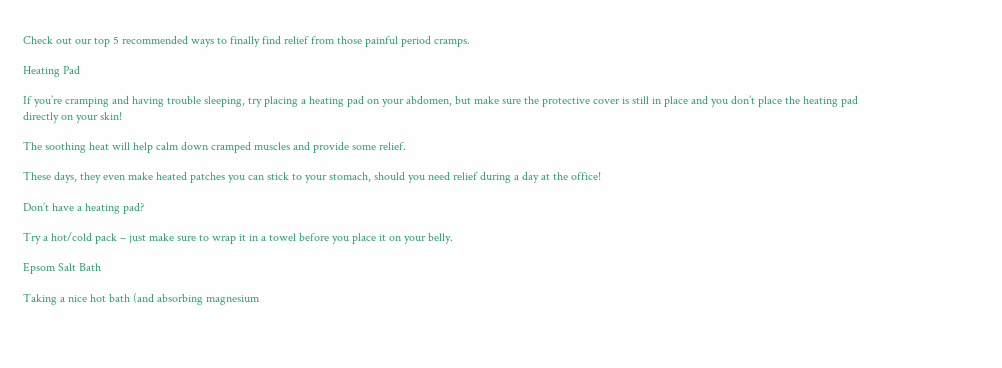Check out our top 5 recommended ways to finally find relief from those painful period cramps.

Heating Pad

If you’re cramping and having trouble sleeping, try placing a heating pad on your abdomen, but make sure the protective cover is still in place and you don’t place the heating pad directly on your skin!

The soothing heat will help calm down cramped muscles and provide some relief.

These days, they even make heated patches you can stick to your stomach, should you need relief during a day at the office!

Don’t have a heating pad?

Try a hot/cold pack – just make sure to wrap it in a towel before you place it on your belly.

Epsom Salt Bath

Taking a nice hot bath (and absorbing magnesium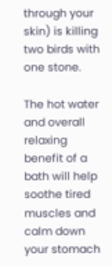through your skin) is killing two birds with one stone.

The hot water and overall relaxing benefit of a bath will help soothe tired muscles and calm down your stomach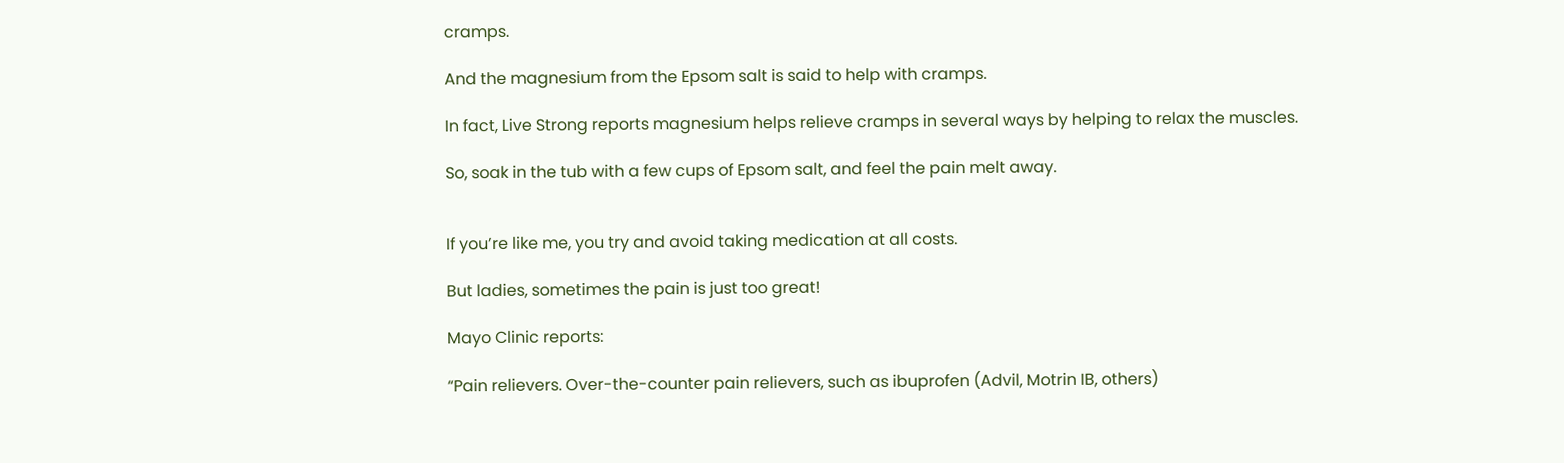cramps.

And the magnesium from the Epsom salt is said to help with cramps.

In fact, Live Strong reports magnesium helps relieve cramps in several ways by helping to relax the muscles.

So, soak in the tub with a few cups of Epsom salt, and feel the pain melt away.


If you’re like me, you try and avoid taking medication at all costs.

But ladies, sometimes the pain is just too great!

Mayo Clinic reports:

“Pain relievers. Over-the-counter pain relievers, such as ibuprofen (Advil, Motrin IB, others)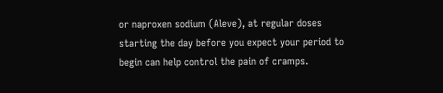or naproxen sodium (Aleve), at regular doses starting the day before you expect your period to begin can help control the pain of cramps.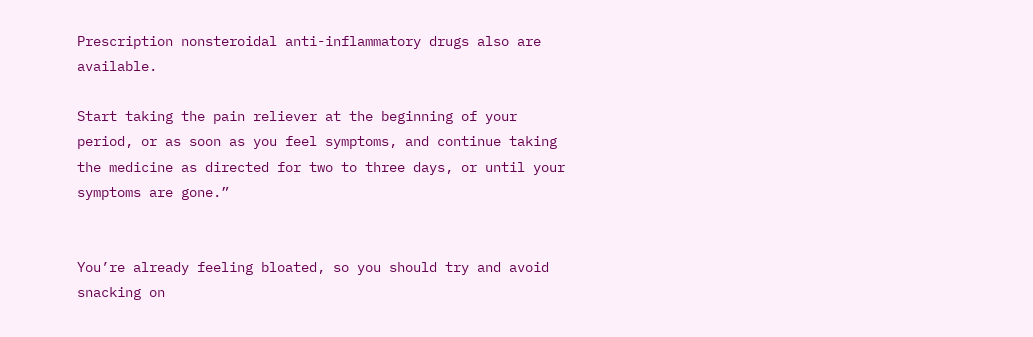Prescription nonsteroidal anti-inflammatory drugs also are available.

Start taking the pain reliever at the beginning of your period, or as soon as you feel symptoms, and continue taking the medicine as directed for two to three days, or until your symptoms are gone.”


You’re already feeling bloated, so you should try and avoid snacking on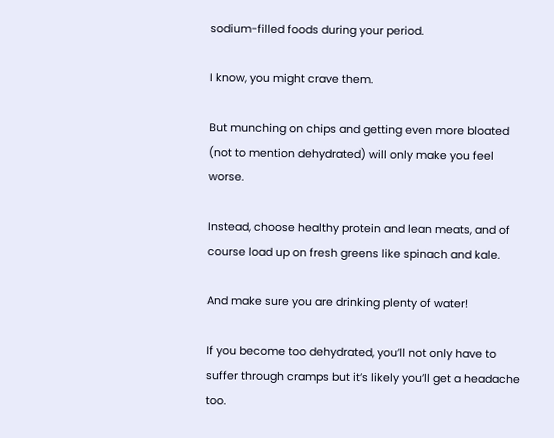sodium-filled foods during your period.

I know, you might crave them.

But munching on chips and getting even more bloated (not to mention dehydrated) will only make you feel worse.

Instead, choose healthy protein and lean meats, and of course load up on fresh greens like spinach and kale.

And make sure you are drinking plenty of water!

If you become too dehydrated, you’ll not only have to suffer through cramps but it’s likely you’ll get a headache too.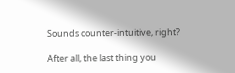Sounds counter-intuitive, right?

After all, the last thing you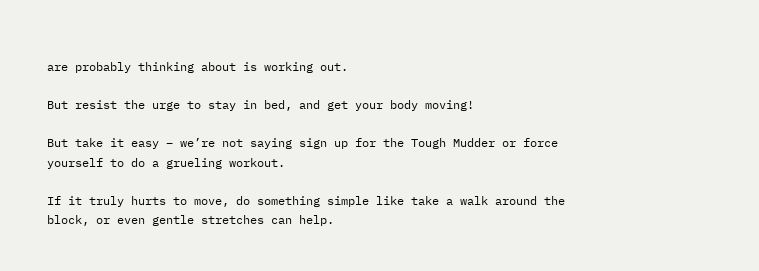are probably thinking about is working out.

But resist the urge to stay in bed, and get your body moving!

But take it easy – we’re not saying sign up for the Tough Mudder or force yourself to do a grueling workout.

If it truly hurts to move, do something simple like take a walk around the block, or even gentle stretches can help.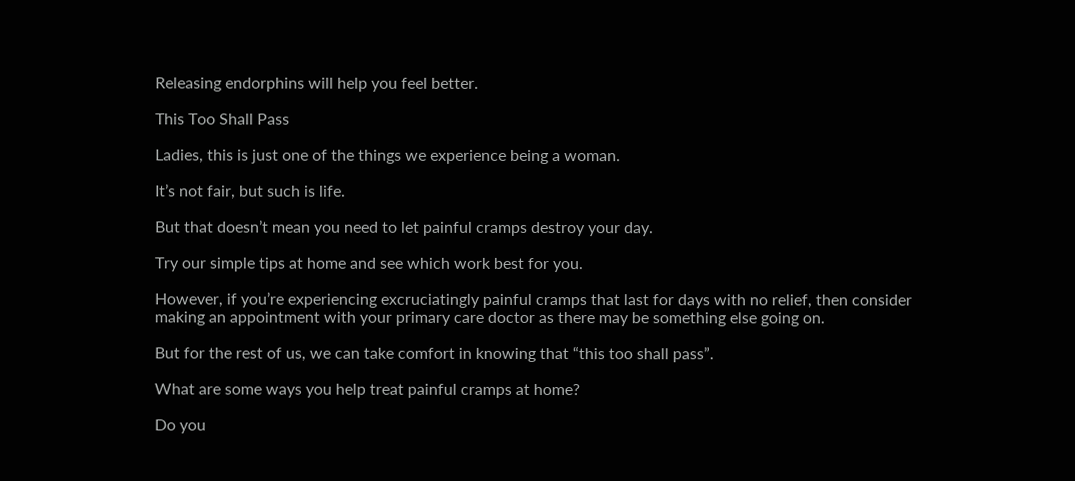Releasing endorphins will help you feel better.

This Too Shall Pass

Ladies, this is just one of the things we experience being a woman.

It’s not fair, but such is life.

But that doesn’t mean you need to let painful cramps destroy your day.

Try our simple tips at home and see which work best for you.

However, if you’re experiencing excruciatingly painful cramps that last for days with no relief, then consider making an appointment with your primary care doctor as there may be something else going on.

But for the rest of us, we can take comfort in knowing that “this too shall pass”.

What are some ways you help treat painful cramps at home?

Do you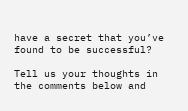have a secret that you’ve found to be successful?

Tell us your thoughts in the comments below and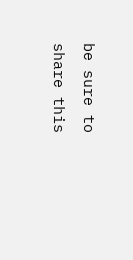be sure to share this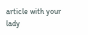article with your lady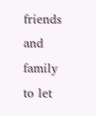friends and family to let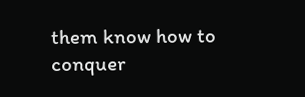them know how to conquer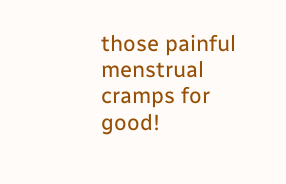those painful menstrual cramps for good!